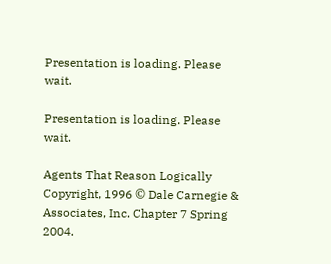Presentation is loading. Please wait.

Presentation is loading. Please wait.

Agents That Reason Logically Copyright, 1996 © Dale Carnegie & Associates, Inc. Chapter 7 Spring 2004.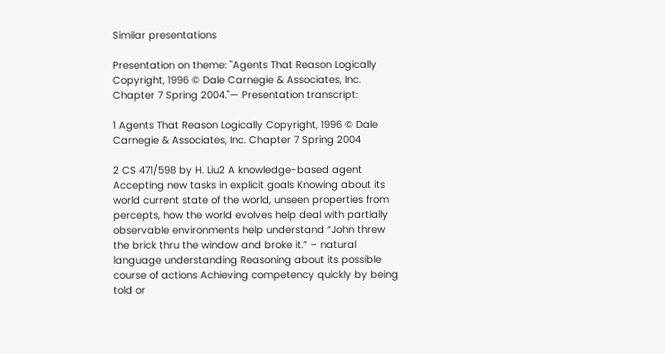Similar presentations

Presentation on theme: "Agents That Reason Logically Copyright, 1996 © Dale Carnegie & Associates, Inc. Chapter 7 Spring 2004."— Presentation transcript:

1 Agents That Reason Logically Copyright, 1996 © Dale Carnegie & Associates, Inc. Chapter 7 Spring 2004

2 CS 471/598 by H. Liu2 A knowledge-based agent Accepting new tasks in explicit goals Knowing about its world current state of the world, unseen properties from percepts, how the world evolves help deal with partially observable environments help understand “John threw the brick thru the window and broke it.” – natural language understanding Reasoning about its possible course of actions Achieving competency quickly by being told or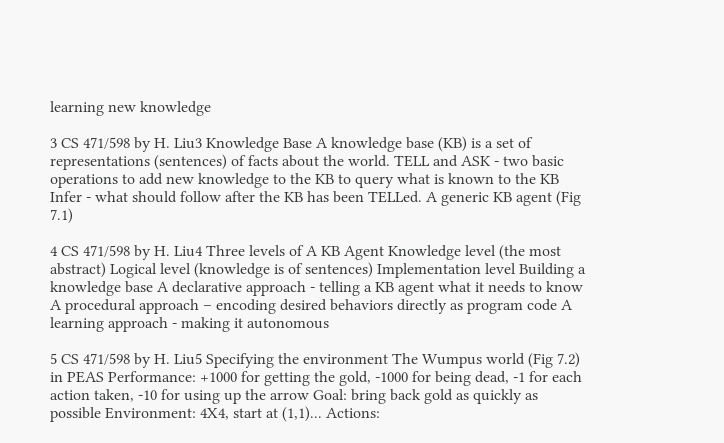learning new knowledge

3 CS 471/598 by H. Liu3 Knowledge Base A knowledge base (KB) is a set of representations (sentences) of facts about the world. TELL and ASK - two basic operations to add new knowledge to the KB to query what is known to the KB Infer - what should follow after the KB has been TELLed. A generic KB agent (Fig 7.1)

4 CS 471/598 by H. Liu4 Three levels of A KB Agent Knowledge level (the most abstract) Logical level (knowledge is of sentences) Implementation level Building a knowledge base A declarative approach - telling a KB agent what it needs to know A procedural approach – encoding desired behaviors directly as program code A learning approach - making it autonomous

5 CS 471/598 by H. Liu5 Specifying the environment The Wumpus world (Fig 7.2) in PEAS Performance: +1000 for getting the gold, -1000 for being dead, -1 for each action taken, -10 for using up the arrow Goal: bring back gold as quickly as possible Environment: 4X4, start at (1,1)... Actions: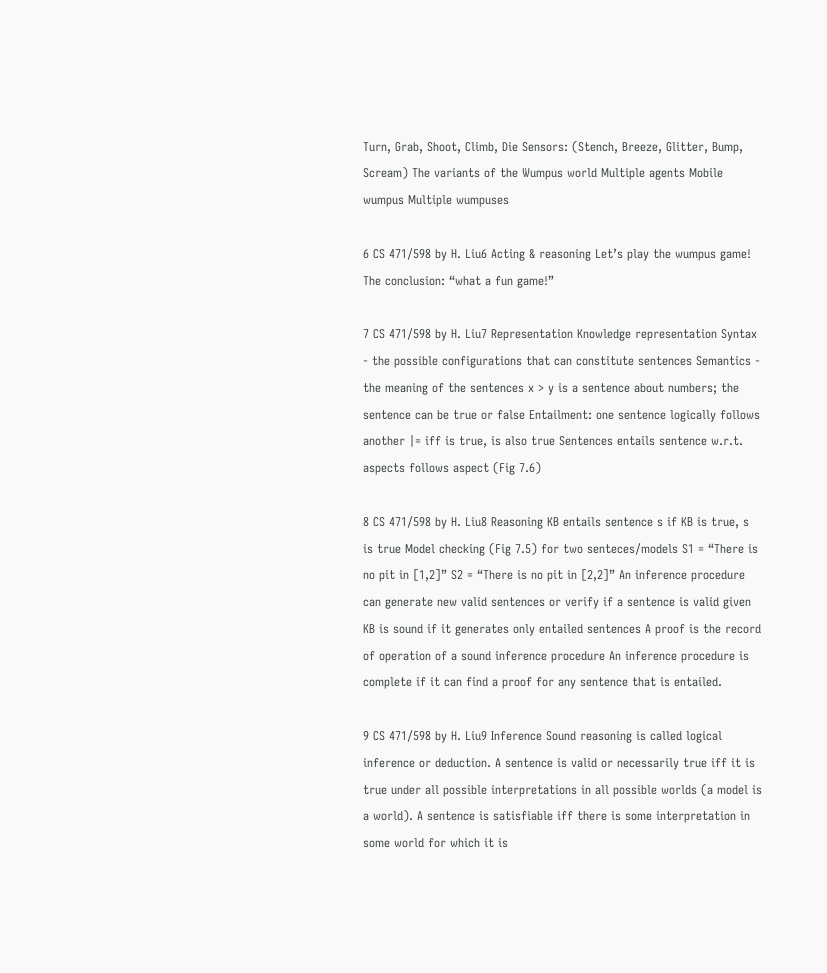Turn, Grab, Shoot, Climb, Die Sensors: (Stench, Breeze, Glitter, Bump, Scream) The variants of the Wumpus world Multiple agents Mobile wumpus Multiple wumpuses

6 CS 471/598 by H. Liu6 Acting & reasoning Let’s play the wumpus game! The conclusion: “what a fun game!”

7 CS 471/598 by H. Liu7 Representation Knowledge representation Syntax - the possible configurations that can constitute sentences Semantics - the meaning of the sentences x > y is a sentence about numbers; the sentence can be true or false Entailment: one sentence logically follows another |= iff is true, is also true Sentences entails sentence w.r.t. aspects follows aspect (Fig 7.6)

8 CS 471/598 by H. Liu8 Reasoning KB entails sentence s if KB is true, s is true Model checking (Fig 7.5) for two senteces/models S1 = “There is no pit in [1,2]” S2 = “There is no pit in [2,2]” An inference procedure can generate new valid sentences or verify if a sentence is valid given KB is sound if it generates only entailed sentences A proof is the record of operation of a sound inference procedure An inference procedure is complete if it can find a proof for any sentence that is entailed.

9 CS 471/598 by H. Liu9 Inference Sound reasoning is called logical inference or deduction. A sentence is valid or necessarily true iff it is true under all possible interpretations in all possible worlds (a model is a world). A sentence is satisfiable iff there is some interpretation in some world for which it is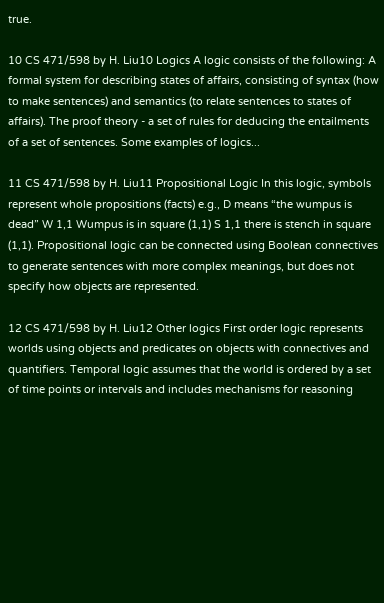true.

10 CS 471/598 by H. Liu10 Logics A logic consists of the following: A formal system for describing states of affairs, consisting of syntax (how to make sentences) and semantics (to relate sentences to states of affairs). The proof theory - a set of rules for deducing the entailments of a set of sentences. Some examples of logics...

11 CS 471/598 by H. Liu11 Propositional Logic In this logic, symbols represent whole propositions (facts) e.g., D means “the wumpus is dead” W 1,1 Wumpus is in square (1,1) S 1,1 there is stench in square (1,1). Propositional logic can be connected using Boolean connectives to generate sentences with more complex meanings, but does not specify how objects are represented.

12 CS 471/598 by H. Liu12 Other logics First order logic represents worlds using objects and predicates on objects with connectives and quantifiers. Temporal logic assumes that the world is ordered by a set of time points or intervals and includes mechanisms for reasoning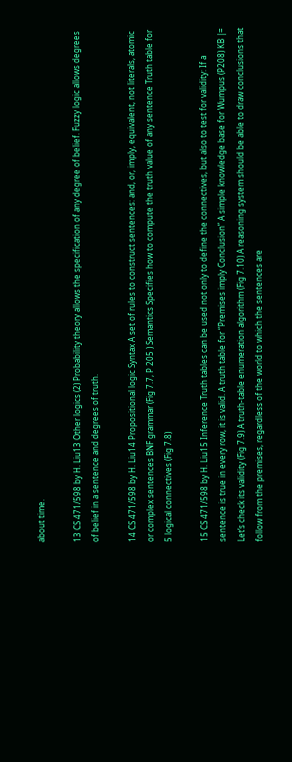about time.

13 CS 471/598 by H. Liu13 Other logics (2) Probability theory allows the specification of any degree of belief. Fuzzy logic allows degrees of belief in a sentence and degrees of truth.

14 CS 471/598 by H. Liu14 Propositional logic Syntax A set of rules to construct sentences: and, or, imply, equivalent, not literals, atomic or complex sentences BNF grammar (Fig 7.7, P 205 ) Semantics Specifies how to compute the truth value of any sentence Truth table for 5 logical connectives (Fig 7.8)

15 CS 471/598 by H. Liu15 Inference Truth tables can be used not only to define the connectives, but also to test for validity: If a sentence is true in every row, it is valid. A truth table for “Premises imply Conclusion” A simple knowledge base for Wumpus (P208) KB |= Let’s check its validity (Fig 7.9) A truth-table enumeration algorithm (Fig 7.10) A reasoning system should be able to draw conclusions that follow from the premises, regardless of the world to which the sentences are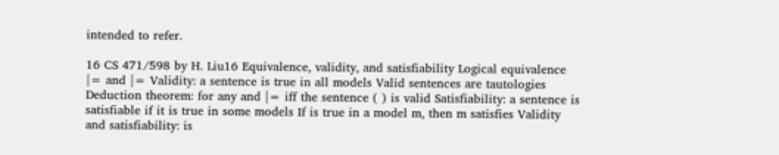intended to refer.

16 CS 471/598 by H. Liu16 Equivalence, validity, and satisfiability Logical equivalence |= and |= Validity: a sentence is true in all models Valid sentences are tautologies Deduction theorem: for any and |= iff the sentence ( ) is valid Satisfiability: a sentence is satisfiable if it is true in some models If is true in a model m, then m satisfies Validity and satisfiability: is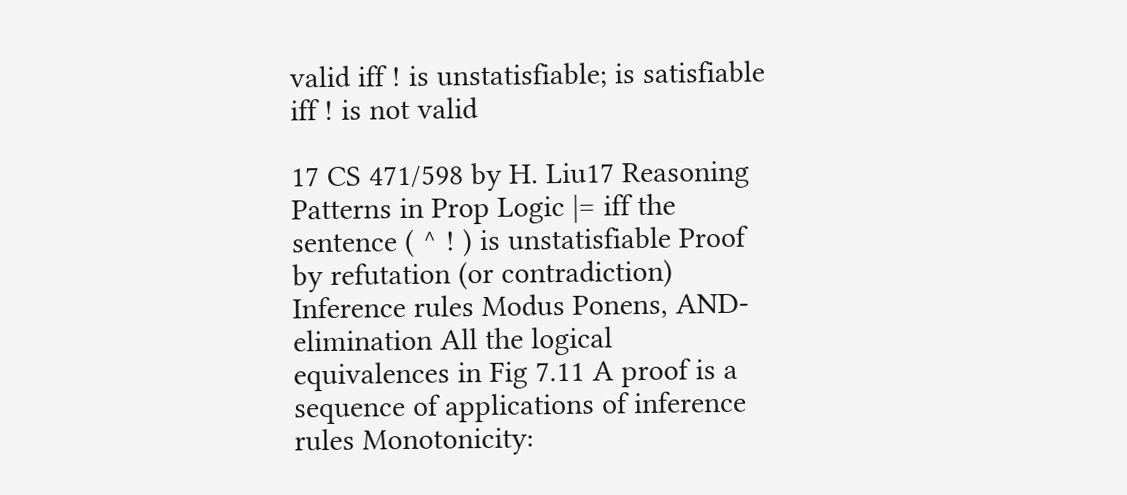valid iff ! is unstatisfiable; is satisfiable iff ! is not valid

17 CS 471/598 by H. Liu17 Reasoning Patterns in Prop Logic |= iff the sentence ( ^ ! ) is unstatisfiable Proof by refutation (or contradiction) Inference rules Modus Ponens, AND-elimination All the logical equivalences in Fig 7.11 A proof is a sequence of applications of inference rules Monotonicity: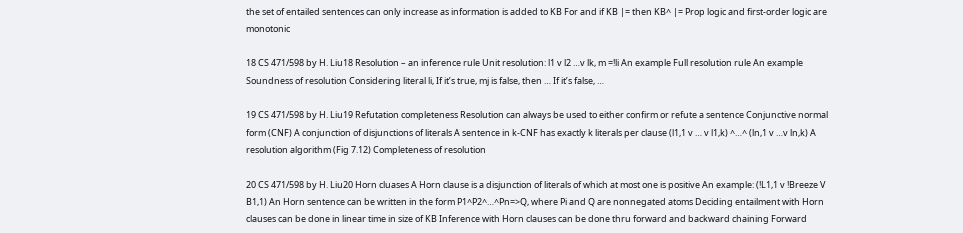the set of entailed sentences can only increase as information is added to KB For and if KB |= then KB^ |= Prop logic and first-order logic are monotonic

18 CS 471/598 by H. Liu18 Resolution – an inference rule Unit resolution: l1 v l2 …v lk, m =!li An example Full resolution rule An example Soundness of resolution Considering literal li, If it’s true, mj is false, then … If it’s false, …

19 CS 471/598 by H. Liu19 Refutation completeness Resolution can always be used to either confirm or refute a sentence Conjunctive normal form (CNF) A conjunction of disjunctions of literals A sentence in k-CNF has exactly k literals per clause (l1,1 v … v l1,k) ^…^ (ln,1 v …v ln,k) A resolution algorithm (Fig 7.12) Completeness of resolution

20 CS 471/598 by H. Liu20 Horn cluases A Horn clause is a disjunction of literals of which at most one is positive An example: (!L1,1 v !Breeze V B1,1) An Horn sentence can be written in the form P1^P2^…^Pn=>Q, where Pi and Q are nonnegated atoms Deciding entailment with Horn clauses can be done in linear time in size of KB Inference with Horn clauses can be done thru forward and backward chaining Forward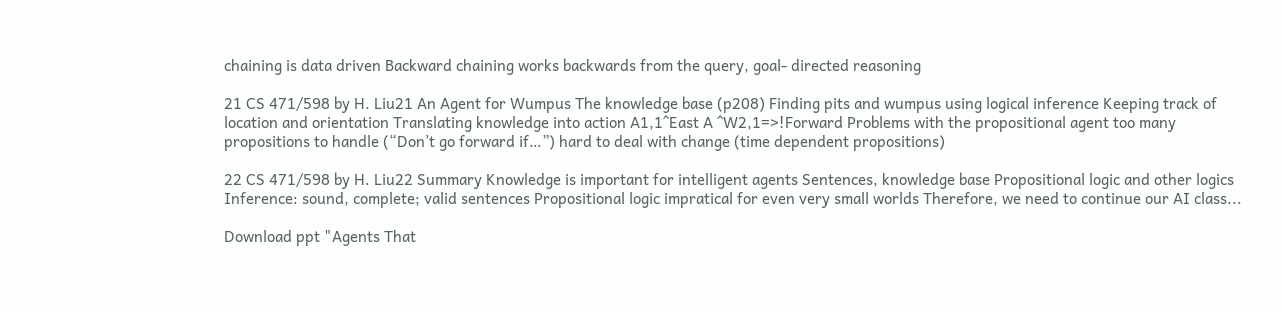chaining is data driven Backward chaining works backwards from the query, goal- directed reasoning

21 CS 471/598 by H. Liu21 An Agent for Wumpus The knowledge base (p208) Finding pits and wumpus using logical inference Keeping track of location and orientation Translating knowledge into action A1,1^East A ^W2,1=>!Forward Problems with the propositional agent too many propositions to handle (“Don’t go forward if…”) hard to deal with change (time dependent propositions)

22 CS 471/598 by H. Liu22 Summary Knowledge is important for intelligent agents Sentences, knowledge base Propositional logic and other logics Inference: sound, complete; valid sentences Propositional logic impratical for even very small worlds Therefore, we need to continue our AI class...

Download ppt "Agents That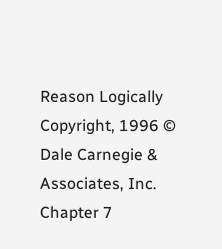Reason Logically Copyright, 1996 © Dale Carnegie & Associates, Inc. Chapter 7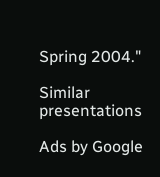Spring 2004."

Similar presentations

Ads by Google